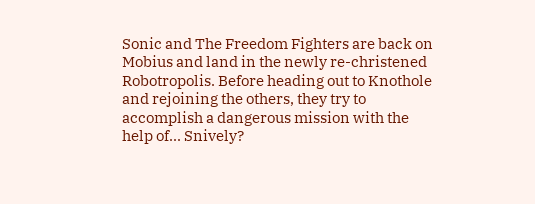Sonic and The Freedom Fighters are back on Mobius and land in the newly re-christened Robotropolis. Before heading out to Knothole and rejoining the others, they try to accomplish a dangerous mission with the help of... Snively?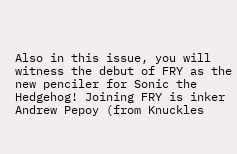Also in this issue, you will witness the debut of FRY as the new penciler for Sonic the Hedgehog! Joining FRY is inker Andrew Pepoy (from Knuckles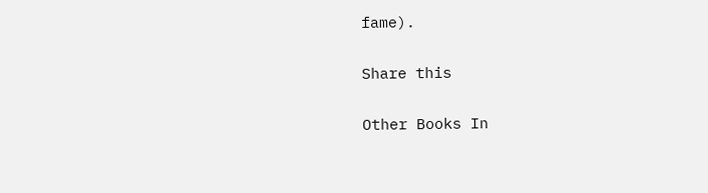fame).

Share this

Other Books In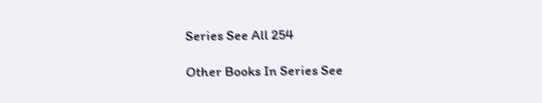Series See All 254

Other Books In Series See